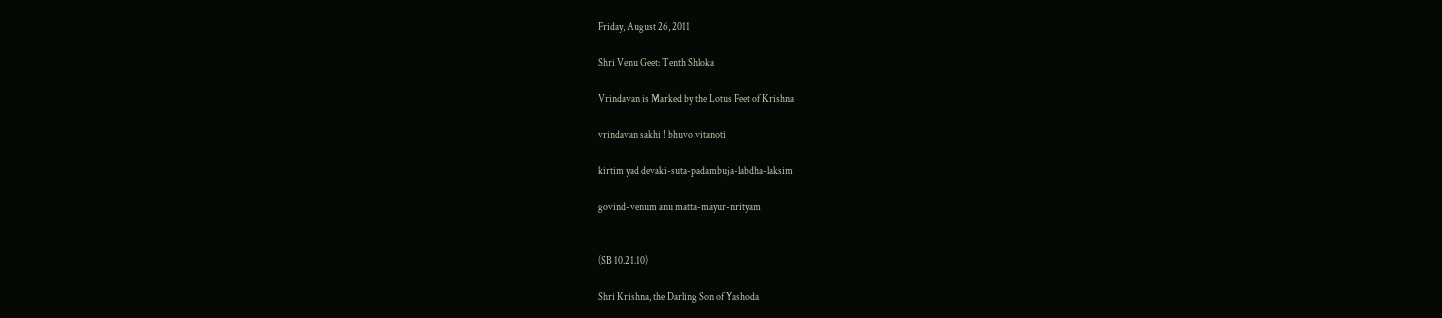Friday, August 26, 2011

Shri Venu Geet: Tenth Shloka

Vrindavan is Marked by the Lotus Feet of Krishna

vrindavan sakhi ! bhuvo vitanoti

kirtim yad devaki-suta-padambuja-labdha-laksim

govind-venum anu matta-mayur-nrityam


(SB 10.21.10)

Shri Krishna, the Darling Son of Yashoda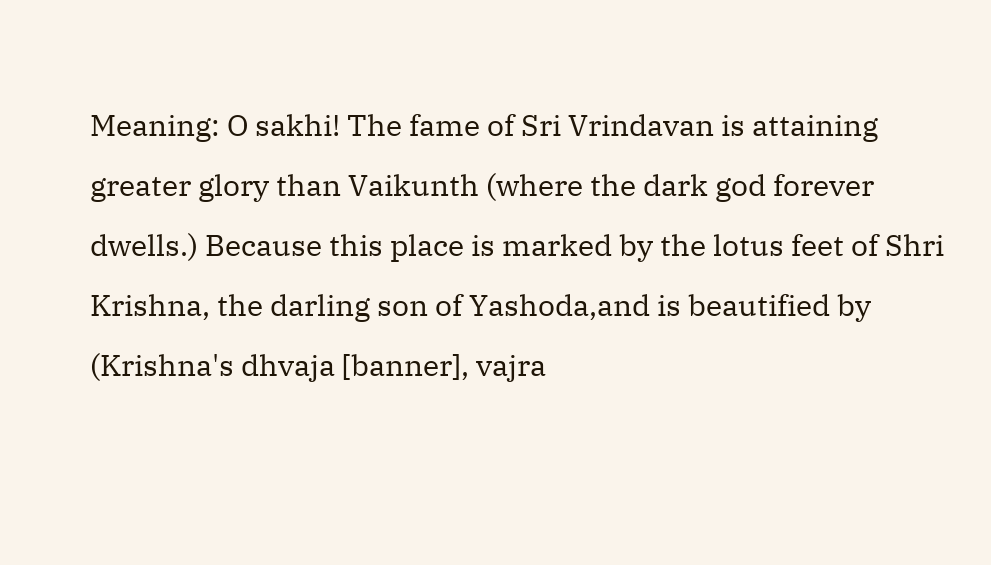Meaning: O sakhi! The fame of Sri Vrindavan is attaining greater glory than Vaikunth (where the dark god forever dwells.) Because this place is marked by the lotus feet of Shri Krishna, the darling son of Yashoda,and is beautified by (Krishna's dhvaja [banner], vajra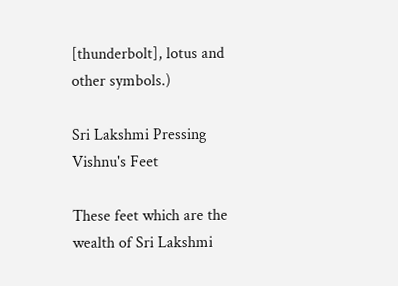[thunderbolt], lotus and other symbols.)

Sri Lakshmi Pressing Vishnu's Feet

These feet which are the wealth of Sri Lakshmi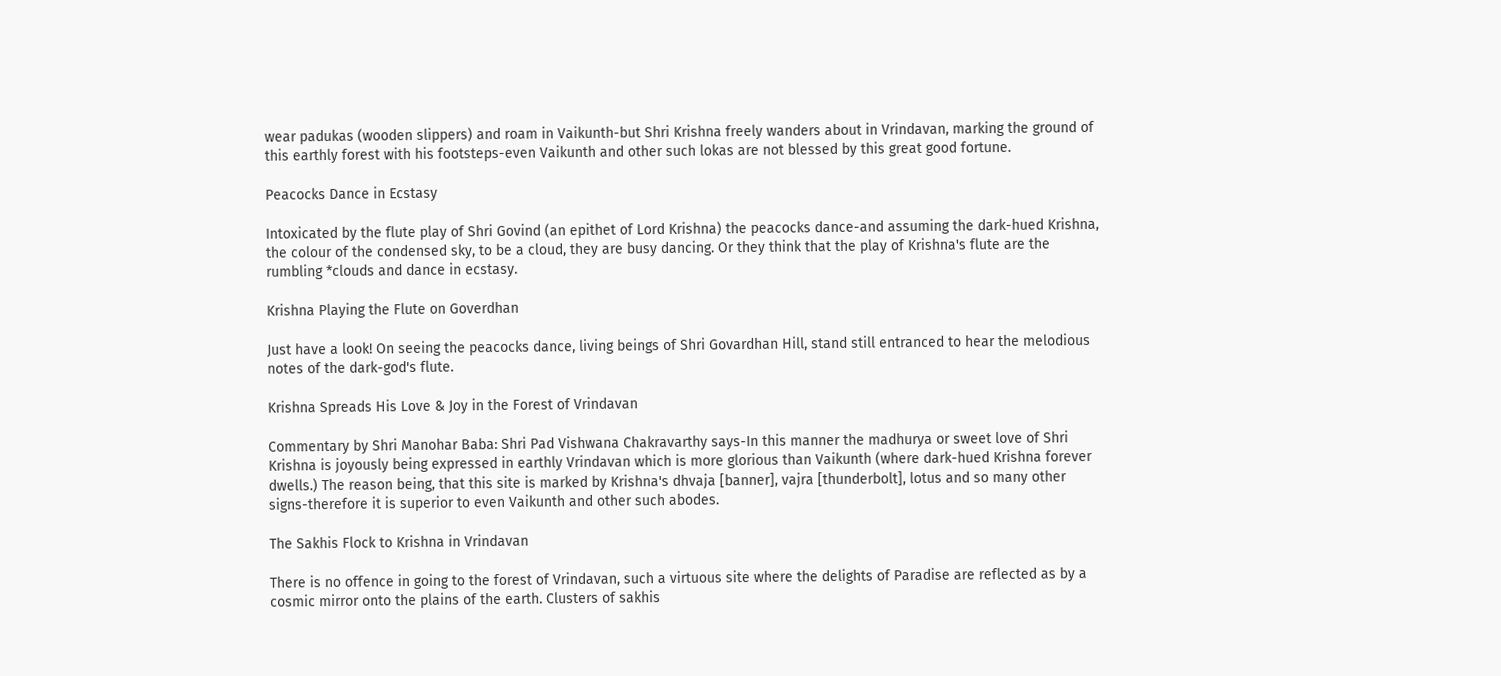wear padukas (wooden slippers) and roam in Vaikunth-but Shri Krishna freely wanders about in Vrindavan, marking the ground of this earthly forest with his footsteps-even Vaikunth and other such lokas are not blessed by this great good fortune.

Peacocks Dance in Ecstasy

Intoxicated by the flute play of Shri Govind (an epithet of Lord Krishna) the peacocks dance-and assuming the dark-hued Krishna, the colour of the condensed sky, to be a cloud, they are busy dancing. Or they think that the play of Krishna's flute are the rumbling *clouds and dance in ecstasy.

Krishna Playing the Flute on Goverdhan

Just have a look! On seeing the peacocks dance, living beings of Shri Govardhan Hill, stand still entranced to hear the melodious notes of the dark-god's flute.

Krishna Spreads His Love & Joy in the Forest of Vrindavan

Commentary by Shri Manohar Baba: Shri Pad Vishwana Chakravarthy says-In this manner the madhurya or sweet love of Shri Krishna is joyously being expressed in earthly Vrindavan which is more glorious than Vaikunth (where dark-hued Krishna forever dwells.) The reason being, that this site is marked by Krishna's dhvaja [banner], vajra [thunderbolt], lotus and so many other signs-therefore it is superior to even Vaikunth and other such abodes.

The Sakhis Flock to Krishna in Vrindavan

There is no offence in going to the forest of Vrindavan, such a virtuous site where the delights of Paradise are reflected as by a cosmic mirror onto the plains of the earth. Clusters of sakhis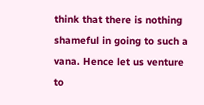think that there is nothing shameful in going to such a vana. Hence let us venture to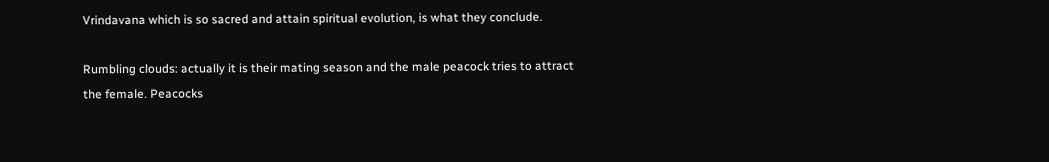Vrindavana which is so sacred and attain spiritual evolution, is what they conclude.

Rumbling clouds: actually it is their mating season and the male peacock tries to attract the female. Peacocks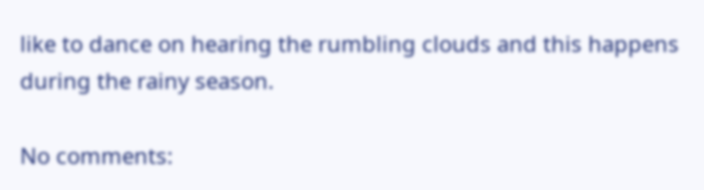like to dance on hearing the rumbling clouds and this happens during the rainy season.

No comments: